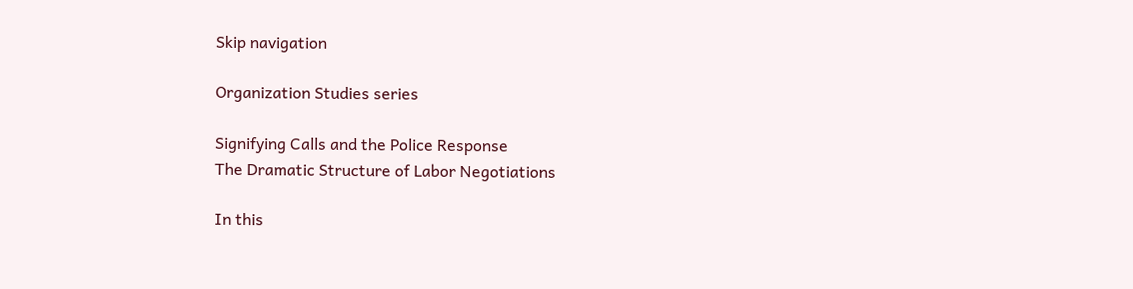Skip navigation

Organization Studies series

Signifying Calls and the Police Response
The Dramatic Structure of Labor Negotiations

In this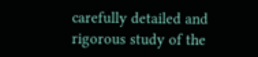carefully detailed and rigorous study of the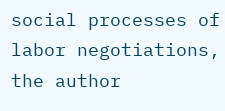social processes of labor negotiations, the author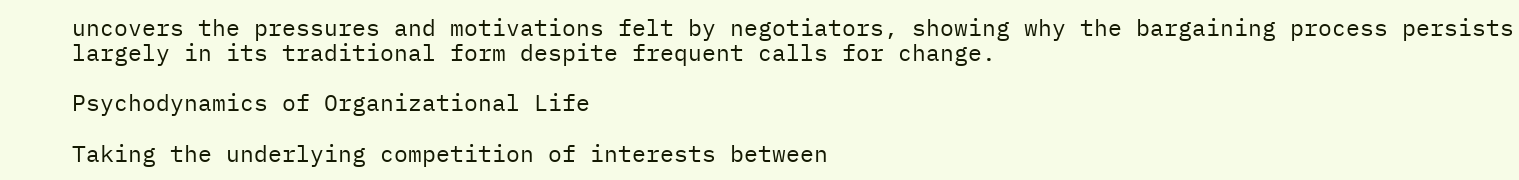uncovers the pressures and motivations felt by negotiators, showing why the bargaining process persists largely in its traditional form despite frequent calls for change.

Psychodynamics of Organizational Life

Taking the underlying competition of interests between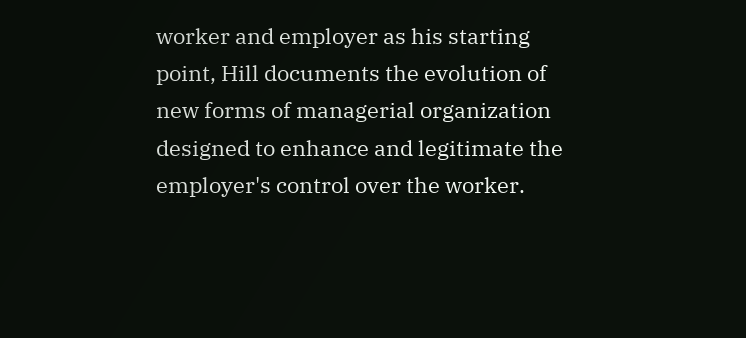worker and employer as his starting point, Hill documents the evolution of new forms of managerial organization designed to enhance and legitimate the employer's control over the worker.